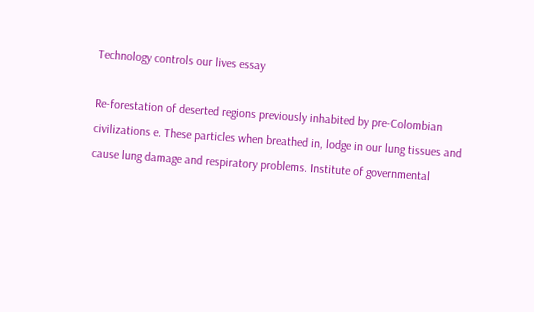Technology controls our lives essay

Re-forestation of deserted regions previously inhabited by pre-Colombian civilizations e. These particles when breathed in, lodge in our lung tissues and cause lung damage and respiratory problems. Institute of governmental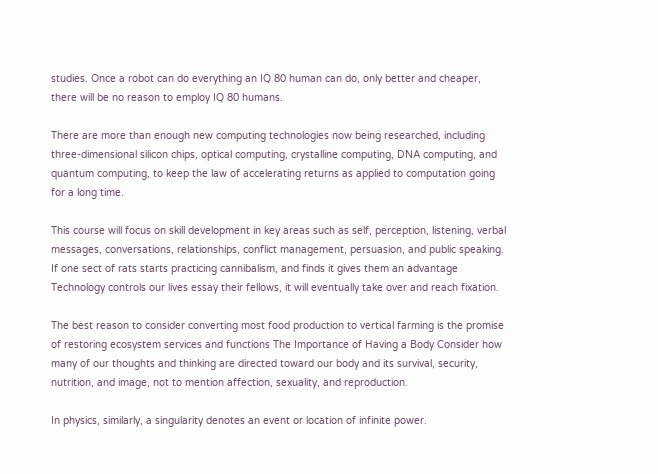studies. Once a robot can do everything an IQ 80 human can do, only better and cheaper, there will be no reason to employ IQ 80 humans.

There are more than enough new computing technologies now being researched, including three-dimensional silicon chips, optical computing, crystalline computing, DNA computing, and quantum computing, to keep the law of accelerating returns as applied to computation going for a long time.

This course will focus on skill development in key areas such as self, perception, listening, verbal messages, conversations, relationships, conflict management, persuasion, and public speaking. If one sect of rats starts practicing cannibalism, and finds it gives them an advantage Technology controls our lives essay their fellows, it will eventually take over and reach fixation.

The best reason to consider converting most food production to vertical farming is the promise of restoring ecosystem services and functions The Importance of Having a Body Consider how many of our thoughts and thinking are directed toward our body and its survival, security, nutrition, and image, not to mention affection, sexuality, and reproduction.

In physics, similarly, a singularity denotes an event or location of infinite power.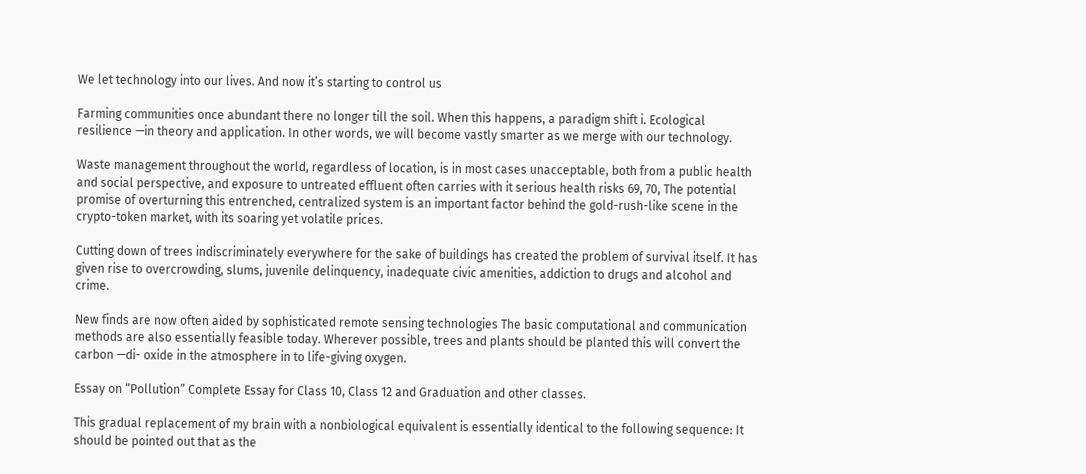We let technology into our lives. And now it’s starting to control us

Farming communities once abundant there no longer till the soil. When this happens, a paradigm shift i. Ecological resilience —in theory and application. In other words, we will become vastly smarter as we merge with our technology.

Waste management throughout the world, regardless of location, is in most cases unacceptable, both from a public health and social perspective, and exposure to untreated effluent often carries with it serious health risks 69, 70, The potential promise of overturning this entrenched, centralized system is an important factor behind the gold-rush-like scene in the crypto-token market, with its soaring yet volatile prices.

Cutting down of trees indiscriminately everywhere for the sake of buildings has created the problem of survival itself. It has given rise to overcrowding, slums, juvenile delinquency, inadequate civic amenities, addiction to drugs and alcohol and crime.

New finds are now often aided by sophisticated remote sensing technologies The basic computational and communication methods are also essentially feasible today. Wherever possible, trees and plants should be planted this will convert the carbon —di- oxide in the atmosphere in to life-giving oxygen.

Essay on “Pollution” Complete Essay for Class 10, Class 12 and Graduation and other classes.

This gradual replacement of my brain with a nonbiological equivalent is essentially identical to the following sequence: It should be pointed out that as the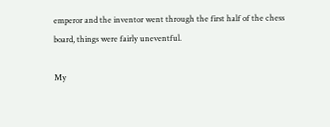emperor and the inventor went through the first half of the chess board, things were fairly uneventful.

My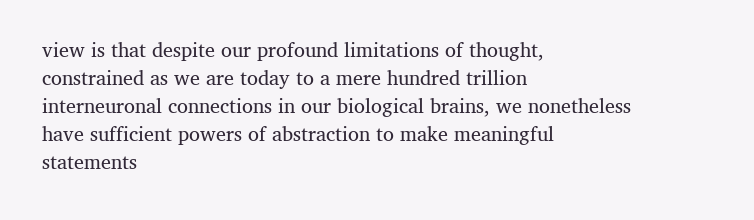view is that despite our profound limitations of thought, constrained as we are today to a mere hundred trillion interneuronal connections in our biological brains, we nonetheless have sufficient powers of abstraction to make meaningful statements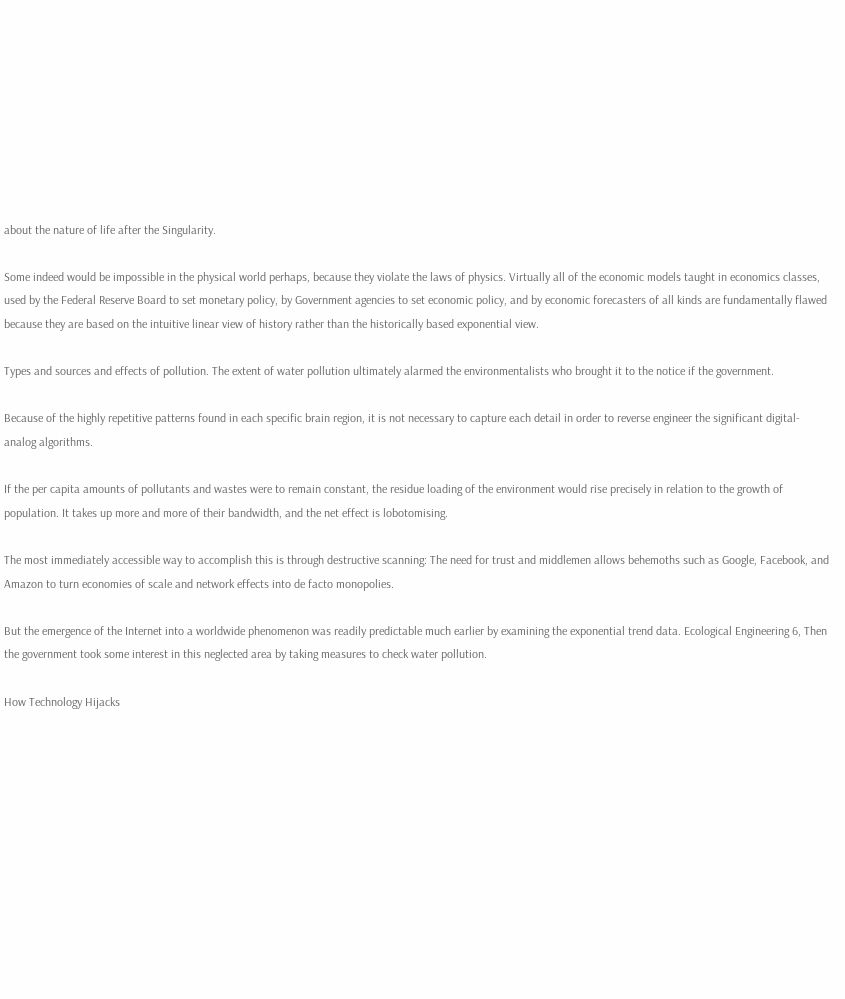about the nature of life after the Singularity.

Some indeed would be impossible in the physical world perhaps, because they violate the laws of physics. Virtually all of the economic models taught in economics classes, used by the Federal Reserve Board to set monetary policy, by Government agencies to set economic policy, and by economic forecasters of all kinds are fundamentally flawed because they are based on the intuitive linear view of history rather than the historically based exponential view.

Types and sources and effects of pollution. The extent of water pollution ultimately alarmed the environmentalists who brought it to the notice if the government.

Because of the highly repetitive patterns found in each specific brain region, it is not necessary to capture each detail in order to reverse engineer the significant digital-analog algorithms.

If the per capita amounts of pollutants and wastes were to remain constant, the residue loading of the environment would rise precisely in relation to the growth of population. It takes up more and more of their bandwidth, and the net effect is lobotomising.

The most immediately accessible way to accomplish this is through destructive scanning: The need for trust and middlemen allows behemoths such as Google, Facebook, and Amazon to turn economies of scale and network effects into de facto monopolies.

But the emergence of the Internet into a worldwide phenomenon was readily predictable much earlier by examining the exponential trend data. Ecological Engineering 6, Then the government took some interest in this neglected area by taking measures to check water pollution.

How Technology Hijacks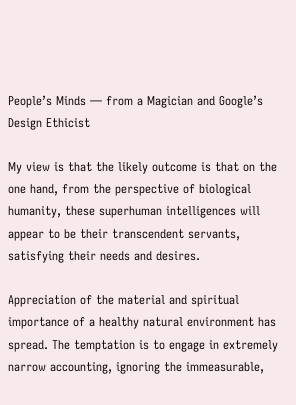People’s Minds — from a Magician and Google’s Design Ethicist

My view is that the likely outcome is that on the one hand, from the perspective of biological humanity, these superhuman intelligences will appear to be their transcendent servants, satisfying their needs and desires.

Appreciation of the material and spiritual importance of a healthy natural environment has spread. The temptation is to engage in extremely narrow accounting, ignoring the immeasurable,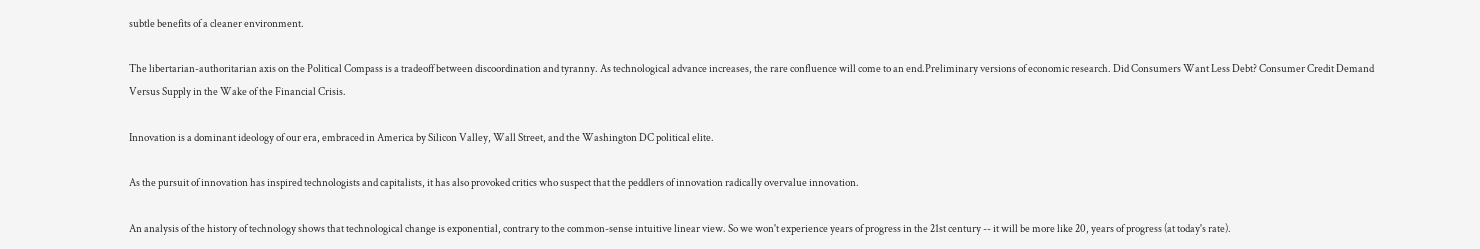subtle benefits of a cleaner environment.

The libertarian-authoritarian axis on the Political Compass is a tradeoff between discoordination and tyranny. As technological advance increases, the rare confluence will come to an end.Preliminary versions of economic research. Did Consumers Want Less Debt? Consumer Credit Demand Versus Supply in the Wake of the Financial Crisis.

Innovation is a dominant ideology of our era, embraced in America by Silicon Valley, Wall Street, and the Washington DC political elite.

As the pursuit of innovation has inspired technologists and capitalists, it has also provoked critics who suspect that the peddlers of innovation radically overvalue innovation.

An analysis of the history of technology shows that technological change is exponential, contrary to the common-sense intuitive linear view. So we won't experience years of progress in the 21st century -- it will be more like 20, years of progress (at today's rate).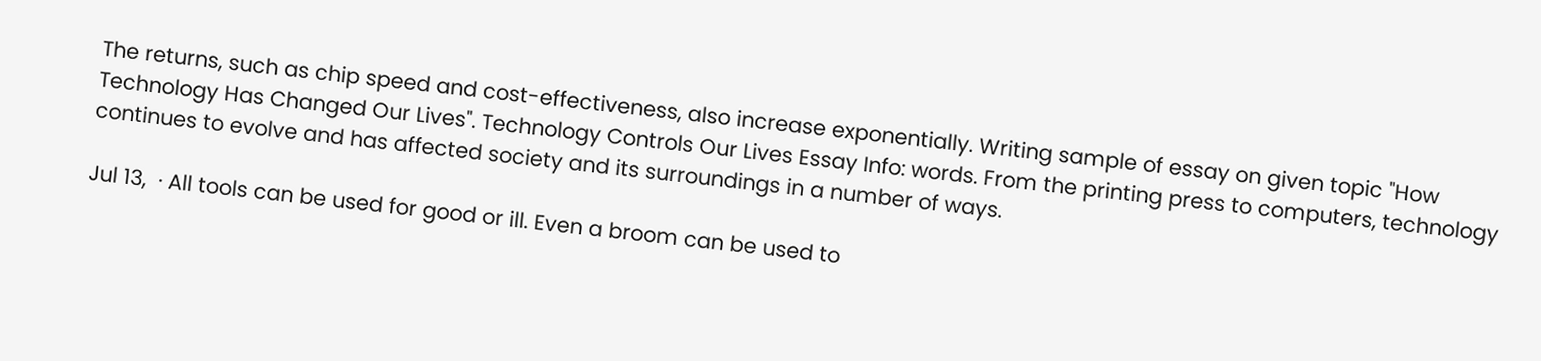The returns, such as chip speed and cost-effectiveness, also increase exponentially. Writing sample of essay on given topic "How Technology Has Changed Our Lives". Technology Controls Our Lives Essay Info: words. From the printing press to computers, technology continues to evolve and has affected society and its surroundings in a number of ways.

Jul 13,  · All tools can be used for good or ill. Even a broom can be used to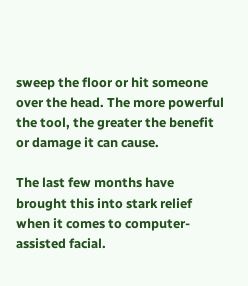sweep the floor or hit someone over the head. The more powerful the tool, the greater the benefit or damage it can cause.

The last few months have brought this into stark relief when it comes to computer-assisted facial.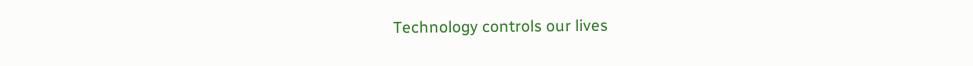Technology controls our lives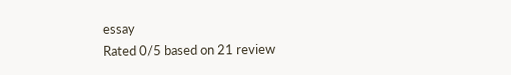essay
Rated 0/5 based on 21 review